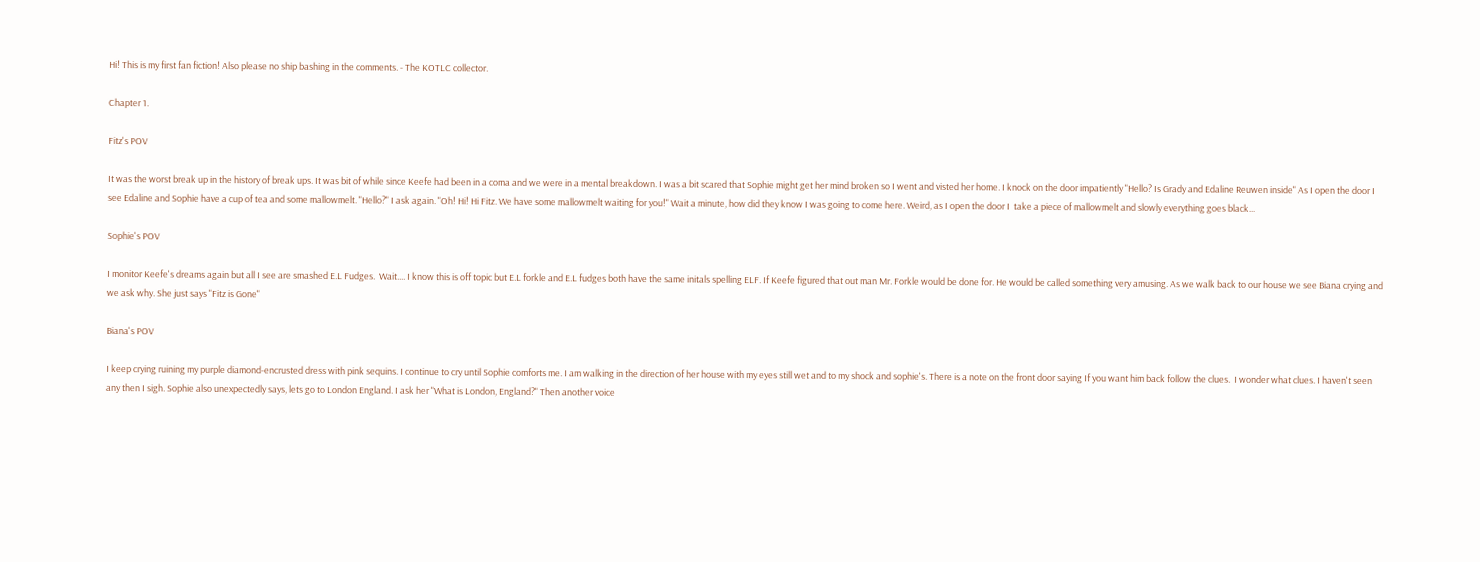Hi! This is my first fan fiction! Also please no ship bashing in the comments. - The KOTLC collector.

Chapter 1.

Fitz's POV

It was the worst break up in the history of break ups. It was bit of while since Keefe had been in a coma and we were in a mental breakdown. I was a bit scared that Sophie might get her mind broken so I went and visted her home. I knock on the door impatiently "Hello? Is Grady and Edaline Reuwen inside" As I open the door I see Edaline and Sophie have a cup of tea and some mallowmelt. "Hello?" I ask again. "Oh! Hi! Hi Fitz. We have some mallowmelt waiting for you!" Wait a minute, how did they know I was going to come here. Weird, as I open the door I  take a piece of mallowmelt and slowly everything goes black...

Sophie's POV

I monitor Keefe's dreams again but all I see are smashed E.L Fudges.  Wait.... I know this is off topic but E.L forkle and E.L fudges both have the same initals spelling ELF. If Keefe figured that out man Mr. Forkle would be done for. He would be called something very amusing. As we walk back to our house we see Biana crying and we ask why. She just says "Fitz is Gone"

Biana's POV

I keep crying ruining my purple diamond-encrusted dress with pink sequins. I continue to cry until Sophie comforts me. I am walking in the direction of her house with my eyes still wet and to my shock and sophie's. There is a note on the front door saying If you want him back follow the clues.  I wonder what clues. I haven't seen any then I sigh. Sophie also unexpectedly says, lets go to London England. I ask her "What is London, England?" Then another voice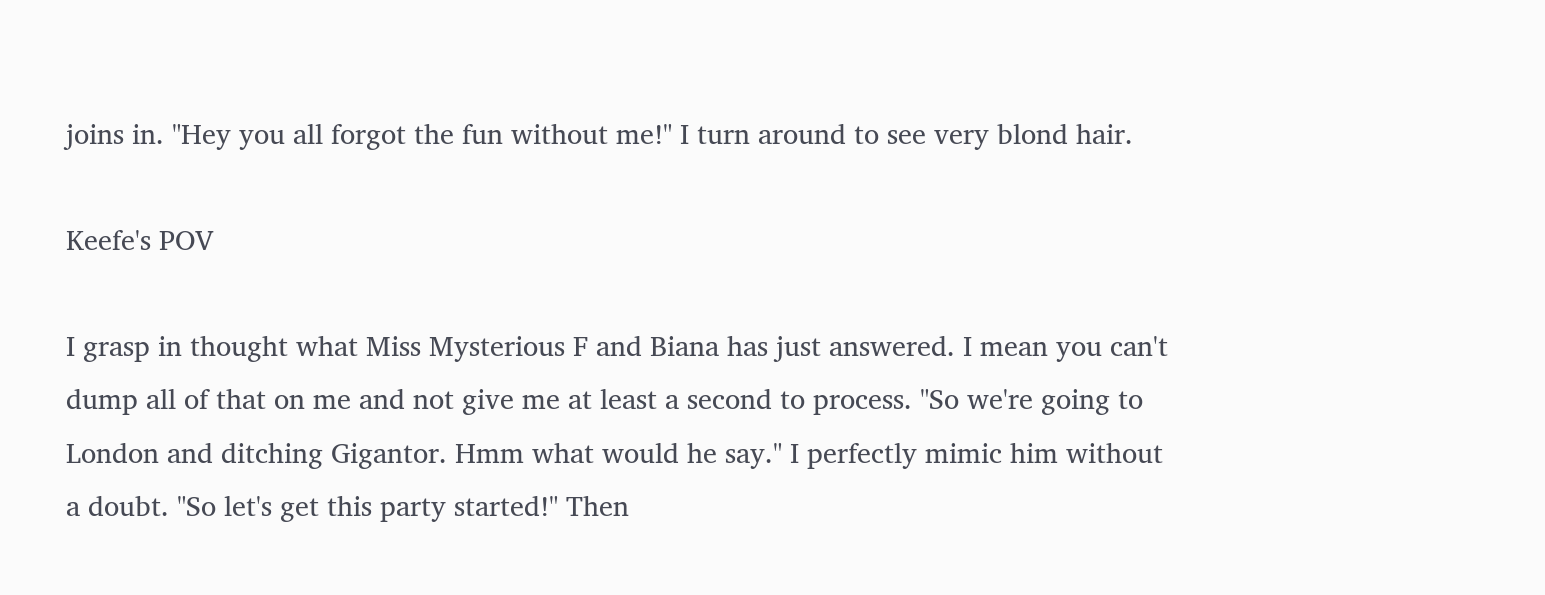joins in. "Hey you all forgot the fun without me!" I turn around to see very blond hair.

Keefe's POV

I grasp in thought what Miss Mysterious F and Biana has just answered. I mean you can't dump all of that on me and not give me at least a second to process. "So we're going to London and ditching Gigantor. Hmm what would he say." I perfectly mimic him without a doubt. "So let's get this party started!" Then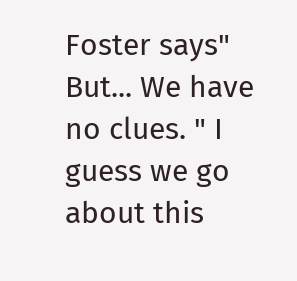Foster says" But... We have no clues. " I guess we go about this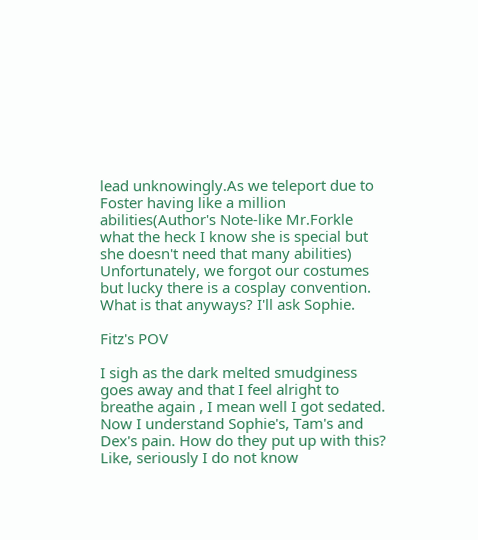lead unknowingly.As we teleport due to Foster having like a million abilities(Author's Note-like Mr.Forkle what the heck I know she is special but she doesn't need that many abilities) Unfortunately, we forgot our costumes but lucky there is a cosplay convention. What is that anyways? I'll ask Sophie.

Fitz's POV

I sigh as the dark melted smudginess goes away and that I feel alright to breathe again , I mean well I got sedated. Now I understand Sophie's, Tam's and Dex's pain. How do they put up with this? Like, seriously I do not know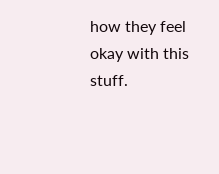how they feel okay with this stuff.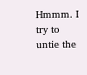Hmmm. I try to untie the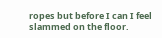ropes but before I can I feel slammed on the floor.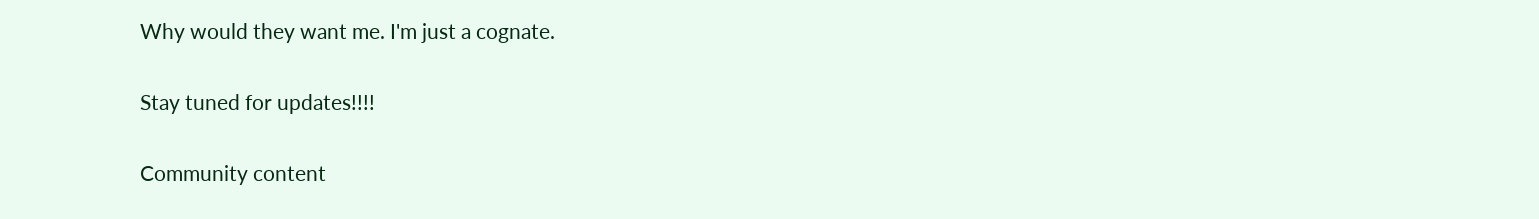Why would they want me. I'm just a cognate.

Stay tuned for updates!!!!

Community content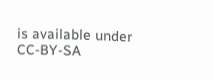is available under CC-BY-SA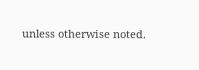unless otherwise noted.